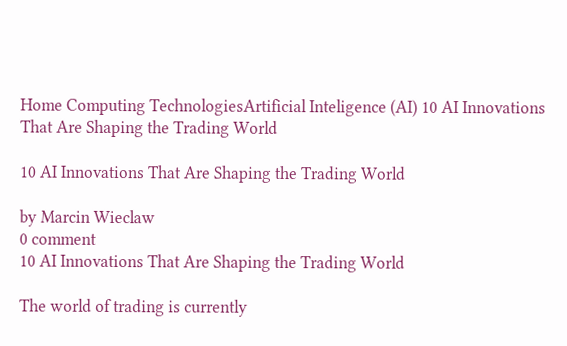Home Computing TechnologiesArtificial Inteligence (AI) 10 AI Innovations That Are Shaping the Trading World

10 AI Innovations That Are Shaping the Trading World

by Marcin Wieclaw
0 comment
10 AI Innovations That Are Shaping the Trading World

The world of trading is currently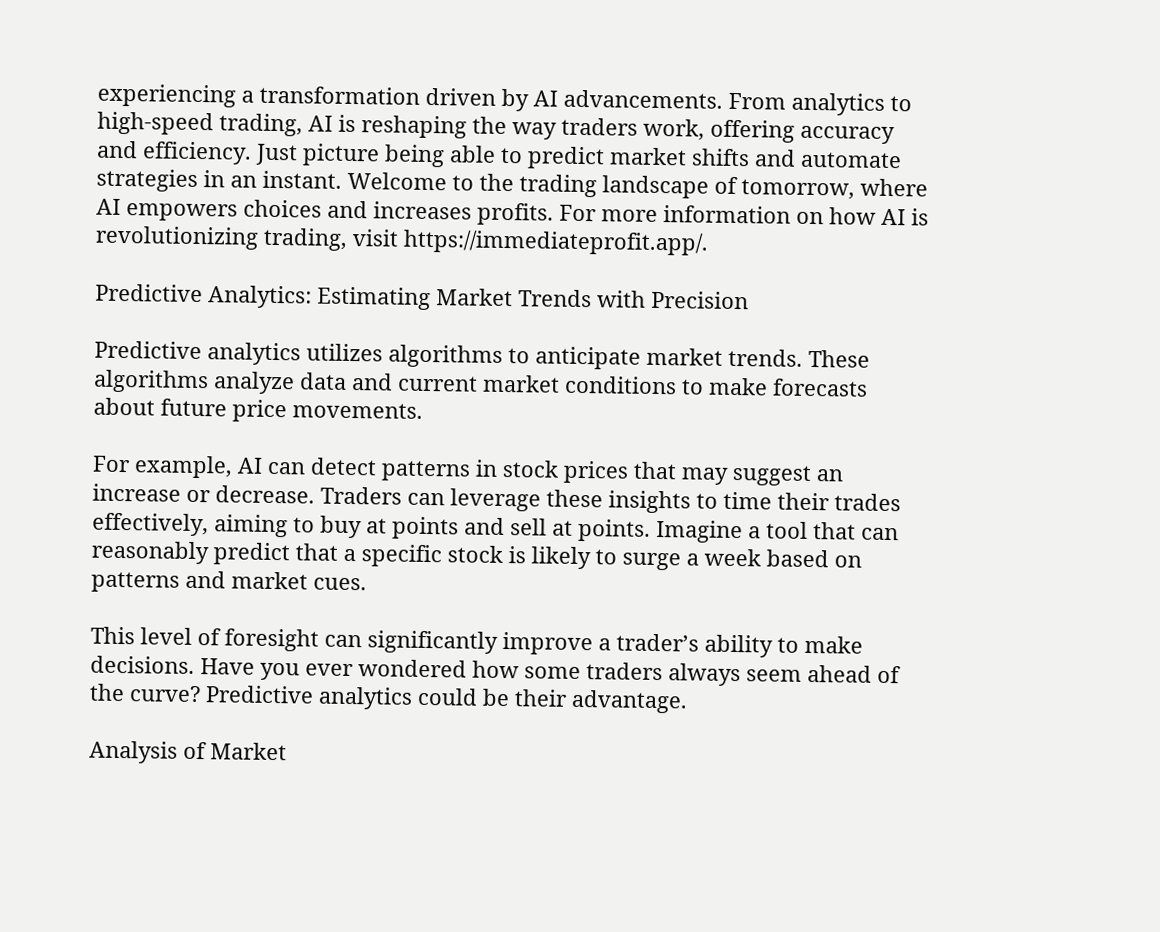experiencing a transformation driven by AI advancements. From analytics to high-speed trading, AI is reshaping the way traders work, offering accuracy and efficiency. Just picture being able to predict market shifts and automate strategies in an instant. Welcome to the trading landscape of tomorrow, where AI empowers choices and increases profits. For more information on how AI is revolutionizing trading, visit https://immediateprofit.app/.

Predictive Analytics: Estimating Market Trends with Precision

Predictive analytics utilizes algorithms to anticipate market trends. These algorithms analyze data and current market conditions to make forecasts about future price movements.

For example, AI can detect patterns in stock prices that may suggest an increase or decrease. Traders can leverage these insights to time their trades effectively, aiming to buy at points and sell at points. Imagine a tool that can reasonably predict that a specific stock is likely to surge a week based on patterns and market cues.

This level of foresight can significantly improve a trader’s ability to make decisions. Have you ever wondered how some traders always seem ahead of the curve? Predictive analytics could be their advantage.

Analysis of Market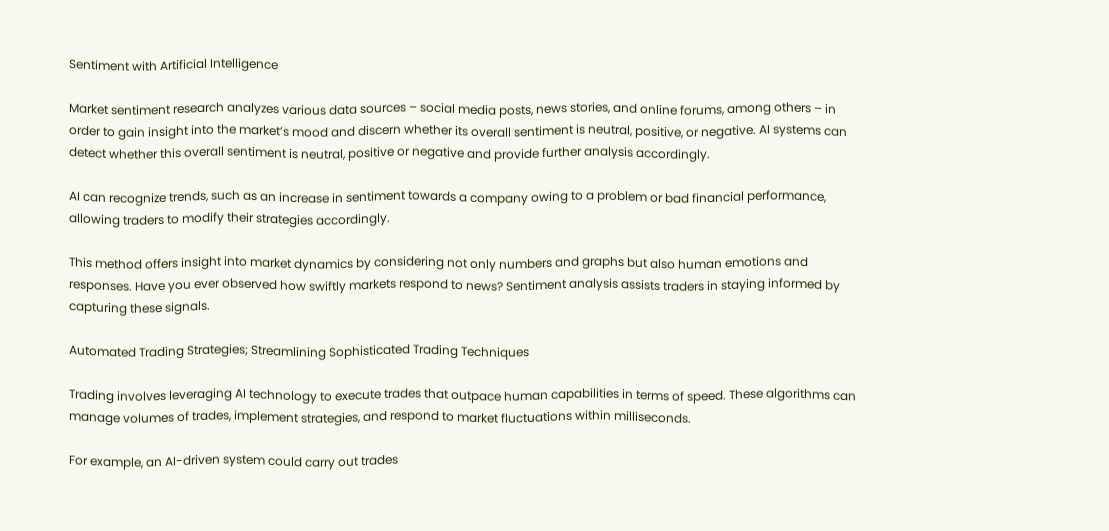Sentiment with Artificial Intelligence

Market sentiment research analyzes various data sources – social media posts, news stories, and online forums, among others – in order to gain insight into the market’s mood and discern whether its overall sentiment is neutral, positive, or negative. AI systems can detect whether this overall sentiment is neutral, positive or negative and provide further analysis accordingly.

AI can recognize trends, such as an increase in sentiment towards a company owing to a problem or bad financial performance, allowing traders to modify their strategies accordingly.

This method offers insight into market dynamics by considering not only numbers and graphs but also human emotions and responses. Have you ever observed how swiftly markets respond to news? Sentiment analysis assists traders in staying informed by capturing these signals.

Automated Trading Strategies; Streamlining Sophisticated Trading Techniques

Trading involves leveraging AI technology to execute trades that outpace human capabilities in terms of speed. These algorithms can manage volumes of trades, implement strategies, and respond to market fluctuations within milliseconds.

For example, an AI-driven system could carry out trades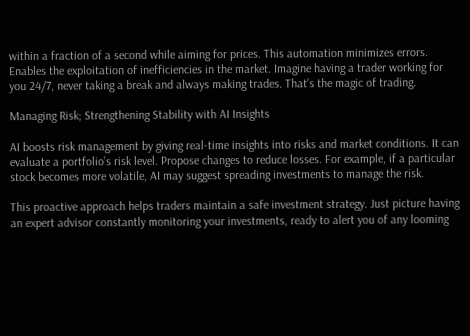within a fraction of a second while aiming for prices. This automation minimizes errors. Enables the exploitation of inefficiencies in the market. Imagine having a trader working for you 24/7, never taking a break and always making trades. That’s the magic of trading.

Managing Risk; Strengthening Stability with AI Insights

AI boosts risk management by giving real-time insights into risks and market conditions. It can evaluate a portfolio’s risk level. Propose changes to reduce losses. For example, if a particular stock becomes more volatile, AI may suggest spreading investments to manage the risk.

This proactive approach helps traders maintain a safe investment strategy. Just picture having an expert advisor constantly monitoring your investments, ready to alert you of any looming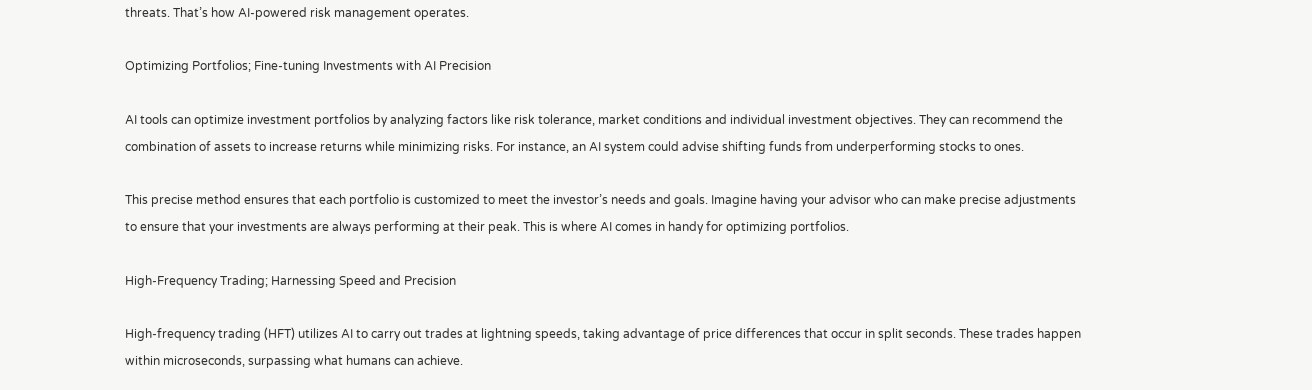threats. That’s how AI-powered risk management operates.

Optimizing Portfolios; Fine-tuning Investments with AI Precision

AI tools can optimize investment portfolios by analyzing factors like risk tolerance, market conditions and individual investment objectives. They can recommend the combination of assets to increase returns while minimizing risks. For instance, an AI system could advise shifting funds from underperforming stocks to ones.

This precise method ensures that each portfolio is customized to meet the investor’s needs and goals. Imagine having your advisor who can make precise adjustments to ensure that your investments are always performing at their peak. This is where AI comes in handy for optimizing portfolios.

High-Frequency Trading; Harnessing Speed and Precision

High-frequency trading (HFT) utilizes AI to carry out trades at lightning speeds, taking advantage of price differences that occur in split seconds. These trades happen within microseconds, surpassing what humans can achieve.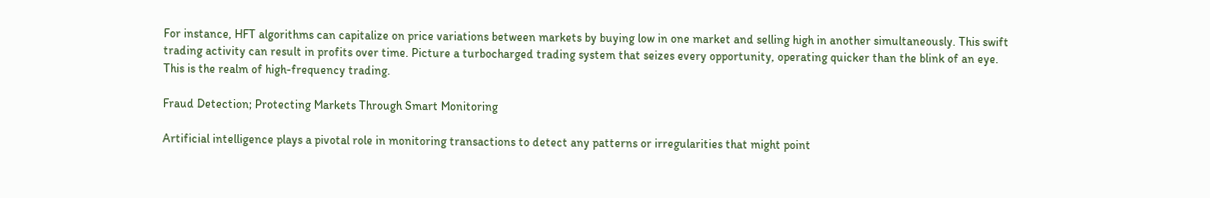For instance, HFT algorithms can capitalize on price variations between markets by buying low in one market and selling high in another simultaneously. This swift trading activity can result in profits over time. Picture a turbocharged trading system that seizes every opportunity, operating quicker than the blink of an eye. This is the realm of high-frequency trading.

Fraud Detection; Protecting Markets Through Smart Monitoring

Artificial intelligence plays a pivotal role in monitoring transactions to detect any patterns or irregularities that might point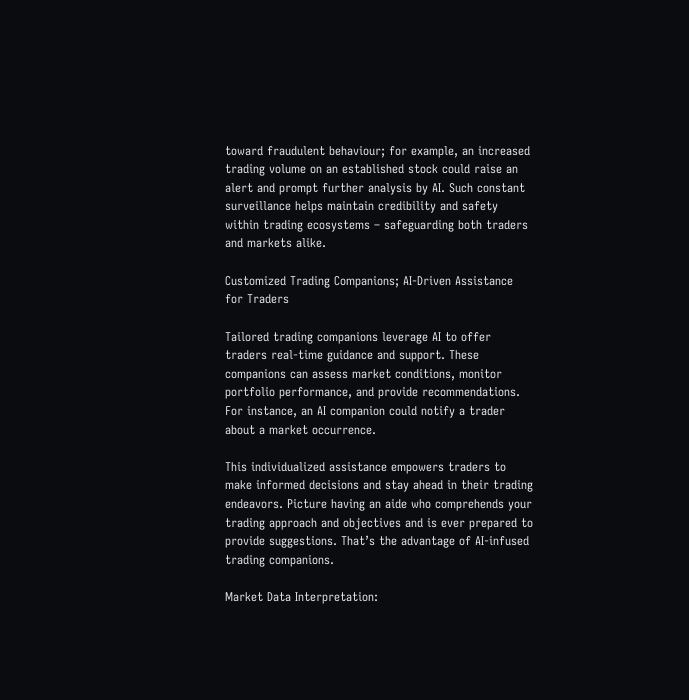toward fraudulent behaviour; for example, an increased trading volume on an established stock could raise an alert and prompt further analysis by AI. Such constant surveillance helps maintain credibility and safety within trading ecosystems – safeguarding both traders and markets alike.

Customized Trading Companions; AI-Driven Assistance for Traders

Tailored trading companions leverage AI to offer traders real-time guidance and support. These companions can assess market conditions, monitor portfolio performance, and provide recommendations. For instance, an AI companion could notify a trader about a market occurrence.

This individualized assistance empowers traders to make informed decisions and stay ahead in their trading endeavors. Picture having an aide who comprehends your trading approach and objectives and is ever prepared to provide suggestions. That’s the advantage of AI-infused trading companions.

Market Data Interpretation: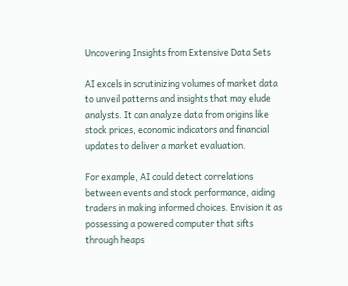Uncovering Insights from Extensive Data Sets

AI excels in scrutinizing volumes of market data to unveil patterns and insights that may elude analysts. It can analyze data from origins like stock prices, economic indicators and financial updates to deliver a market evaluation.

For example, AI could detect correlations between events and stock performance, aiding traders in making informed choices. Envision it as possessing a powered computer that sifts through heaps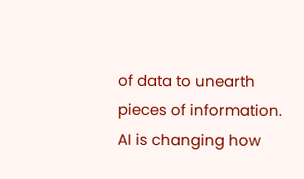of data to unearth pieces of information. AI is changing how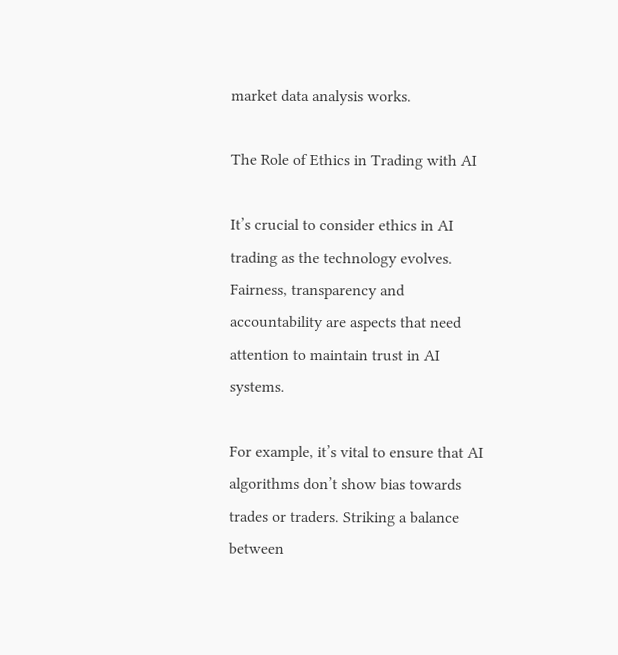market data analysis works.

The Role of Ethics in Trading with AI

It’s crucial to consider ethics in AI trading as the technology evolves. Fairness, transparency and accountability are aspects that need attention to maintain trust in AI systems.

For example, it’s vital to ensure that AI algorithms don’t show bias towards trades or traders. Striking a balance between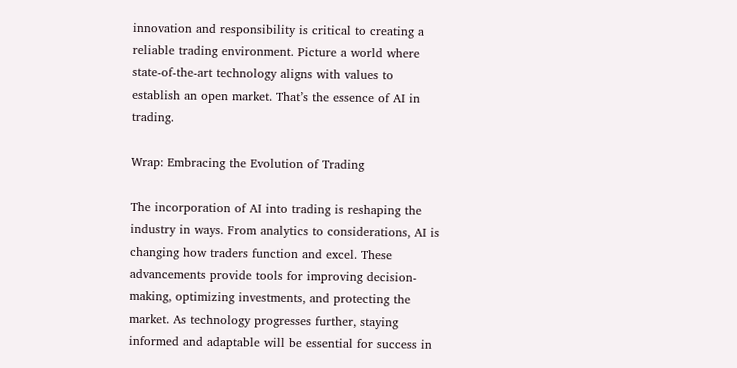innovation and responsibility is critical to creating a reliable trading environment. Picture a world where state-of-the-art technology aligns with values to establish an open market. That’s the essence of AI in trading.

Wrap: Embracing the Evolution of Trading

The incorporation of AI into trading is reshaping the industry in ways. From analytics to considerations, AI is changing how traders function and excel. These advancements provide tools for improving decision-making, optimizing investments, and protecting the market. As technology progresses further, staying informed and adaptable will be essential for success in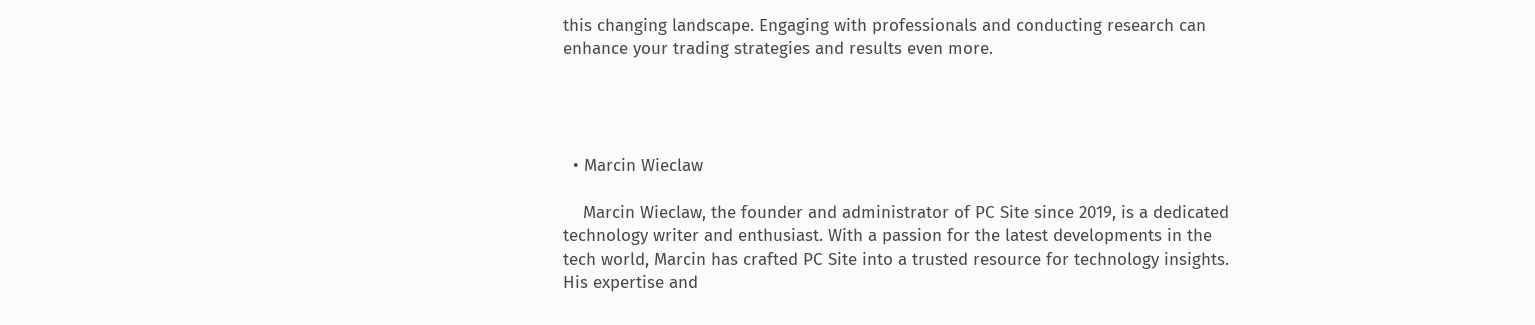this changing landscape. Engaging with professionals and conducting research can enhance your trading strategies and results even more.




  • Marcin Wieclaw

    Marcin Wieclaw, the founder and administrator of PC Site since 2019, is a dedicated technology writer and enthusiast. With a passion for the latest developments in the tech world, Marcin has crafted PC Site into a trusted resource for technology insights. His expertise and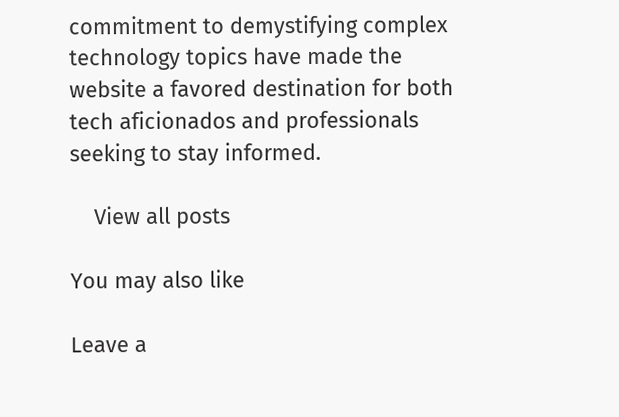commitment to demystifying complex technology topics have made the website a favored destination for both tech aficionados and professionals seeking to stay informed.

    View all posts

You may also like

Leave a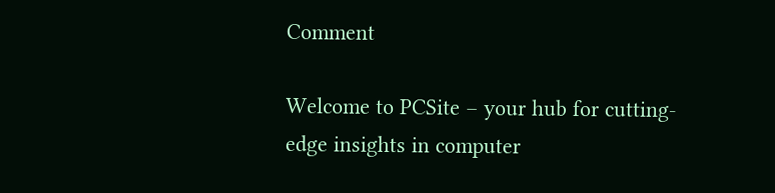Comment

Welcome to PCSite – your hub for cutting-edge insights in computer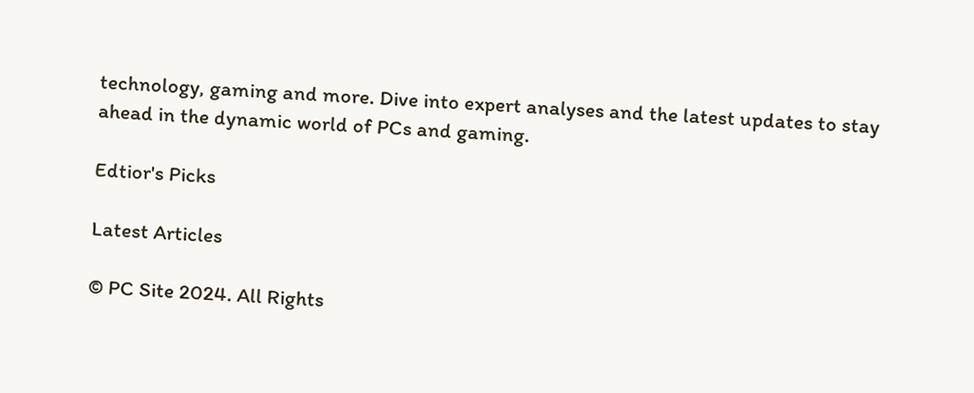technology, gaming and more. Dive into expert analyses and the latest updates to stay ahead in the dynamic world of PCs and gaming.

Edtior's Picks

Latest Articles

© PC Site 2024. All Rights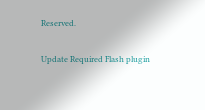Reserved.

Update Required Flash plugin